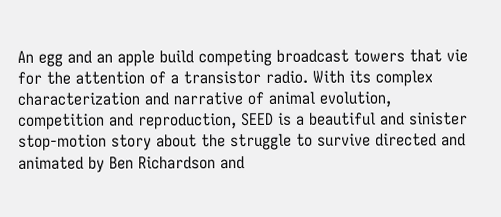An egg and an apple build competing broadcast towers that vie for the attention of a transistor radio. With its complex characterization and narrative of animal evolution, competition and reproduction, SEED is a beautiful and sinister stop-motion story about the struggle to survive directed and animated by Ben Richardson and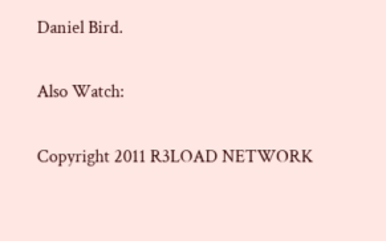Daniel Bird.

Also Watch:

Copyright 2011 R3LOAD NETWORK